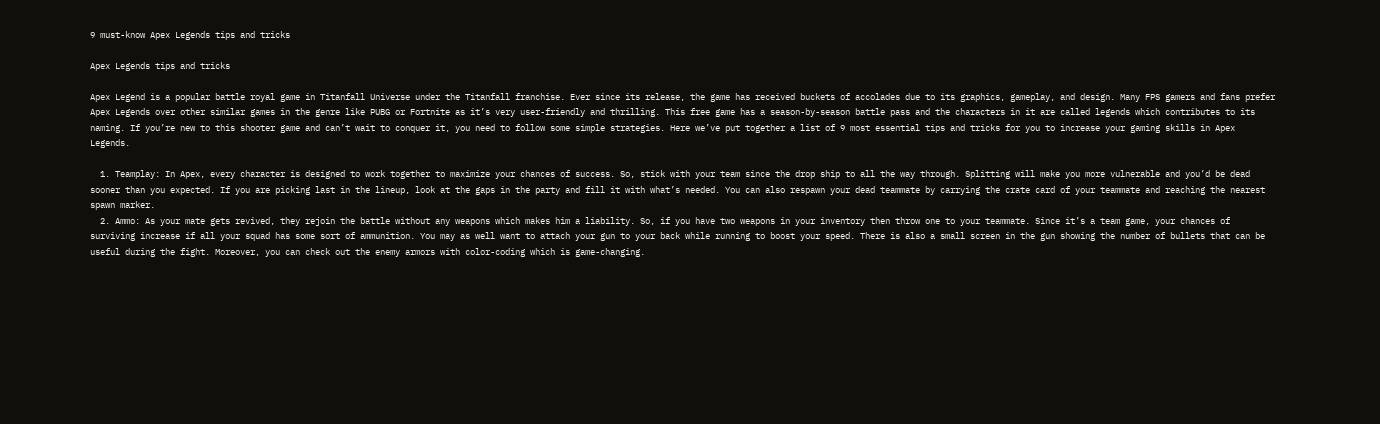9 must-know Apex Legends tips and tricks

Apex Legends tips and tricks

Apex Legend is a popular battle royal game in Titanfall Universe under the Titanfall franchise. Ever since its release, the game has received buckets of accolades due to its graphics, gameplay, and design. Many FPS gamers and fans prefer Apex Legends over other similar games in the genre like PUBG or Fortnite as it’s very user-friendly and thrilling. This free game has a season-by-season battle pass and the characters in it are called legends which contributes to its naming. If you’re new to this shooter game and can’t wait to conquer it, you need to follow some simple strategies. Here we’ve put together a list of 9 most essential tips and tricks for you to increase your gaming skills in Apex Legends.

  1. Teamplay: In Apex, every character is designed to work together to maximize your chances of success. So, stick with your team since the drop ship to all the way through. Splitting will make you more vulnerable and you’d be dead sooner than you expected. If you are picking last in the lineup, look at the gaps in the party and fill it with what’s needed. You can also respawn your dead teammate by carrying the crate card of your teammate and reaching the nearest spawn marker.
  2. Ammo: As your mate gets revived, they rejoin the battle without any weapons which makes him a liability. So, if you have two weapons in your inventory then throw one to your teammate. Since it’s a team game, your chances of surviving increase if all your squad has some sort of ammunition. You may as well want to attach your gun to your back while running to boost your speed. There is also a small screen in the gun showing the number of bullets that can be useful during the fight. Moreover, you can check out the enemy armors with color-coding which is game-changing.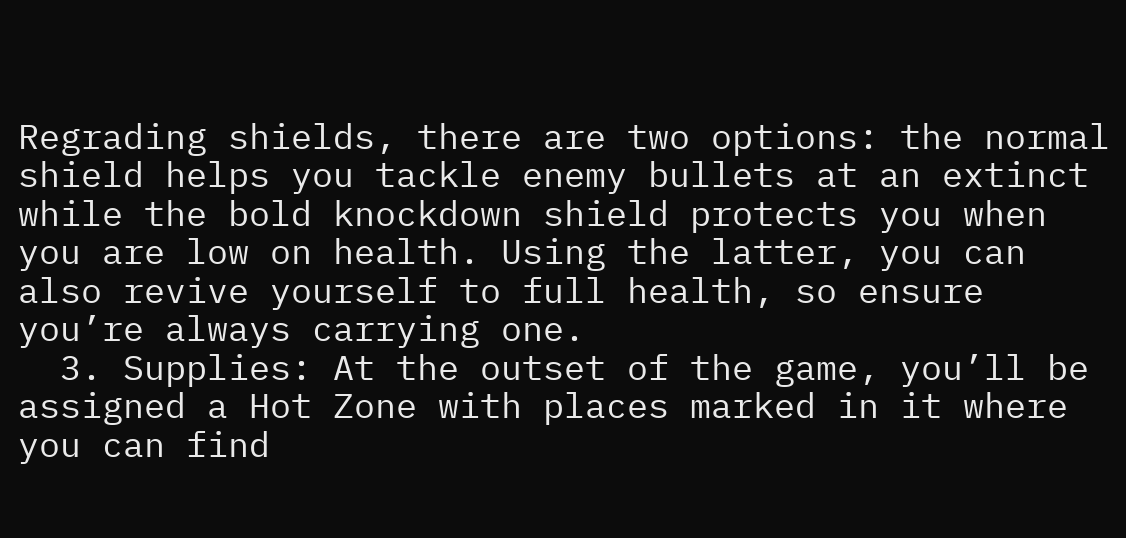Regrading shields, there are two options: the normal shield helps you tackle enemy bullets at an extinct while the bold knockdown shield protects you when you are low on health. Using the latter, you can also revive yourself to full health, so ensure you’re always carrying one.
  3. Supplies: At the outset of the game, you’ll be assigned a Hot Zone with places marked in it where you can find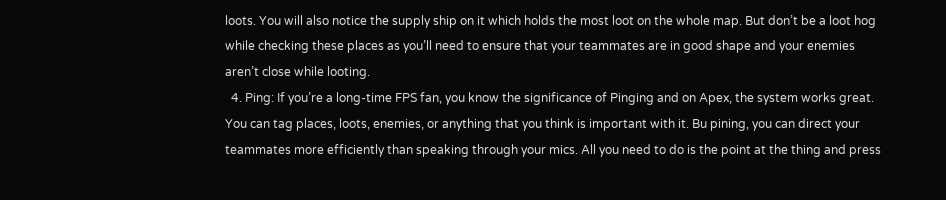loots. You will also notice the supply ship on it which holds the most loot on the whole map. But don’t be a loot hog while checking these places as you’ll need to ensure that your teammates are in good shape and your enemies aren’t close while looting.
  4. Ping: If you’re a long-time FPS fan, you know the significance of Pinging and on Apex, the system works great. You can tag places, loots, enemies, or anything that you think is important with it. Bu pining, you can direct your teammates more efficiently than speaking through your mics. All you need to do is the point at the thing and press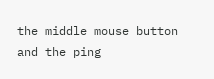the middle mouse button and the ping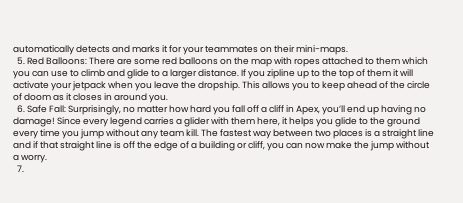automatically detects and marks it for your teammates on their mini-maps.
  5. Red Balloons: There are some red balloons on the map with ropes attached to them which you can use to climb and glide to a larger distance. If you zipline up to the top of them it will activate your jetpack when you leave the dropship. This allows you to keep ahead of the circle of doom as it closes in around you.
  6. Safe Fall: Surprisingly, no matter how hard you fall off a cliff in Apex, you’ll end up having no damage! Since every legend carries a glider with them here, it helps you glide to the ground every time you jump without any team kill. The fastest way between two places is a straight line and if that straight line is off the edge of a building or cliff, you can now make the jump without a worry.
  7.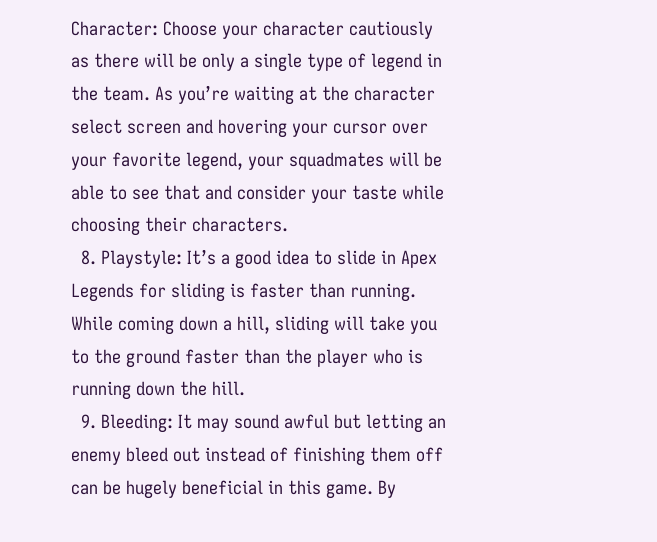Character: Choose your character cautiously as there will be only a single type of legend in the team. As you’re waiting at the character select screen and hovering your cursor over your favorite legend, your squadmates will be able to see that and consider your taste while choosing their characters.
  8. Playstyle: It’s a good idea to slide in Apex Legends for sliding is faster than running. While coming down a hill, sliding will take you to the ground faster than the player who is running down the hill.
  9. Bleeding: It may sound awful but letting an enemy bleed out instead of finishing them off can be hugely beneficial in this game. By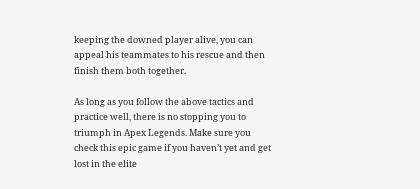keeping the downed player alive, you can appeal his teammates to his rescue and then finish them both together.

As long as you follow the above tactics and practice well, there is no stopping you to triumph in Apex Legends. Make sure you check this epic game if you haven’t yet and get lost in the elite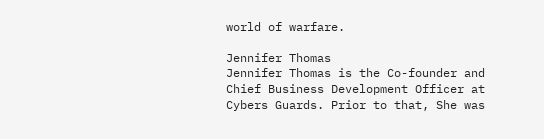world of warfare.

Jennifer Thomas
Jennifer Thomas is the Co-founder and Chief Business Development Officer at Cybers Guards. Prior to that, She was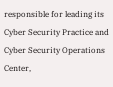responsible for leading its Cyber Security Practice and Cyber Security Operations Center,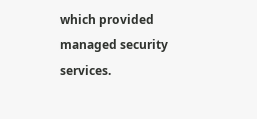which provided managed security services.